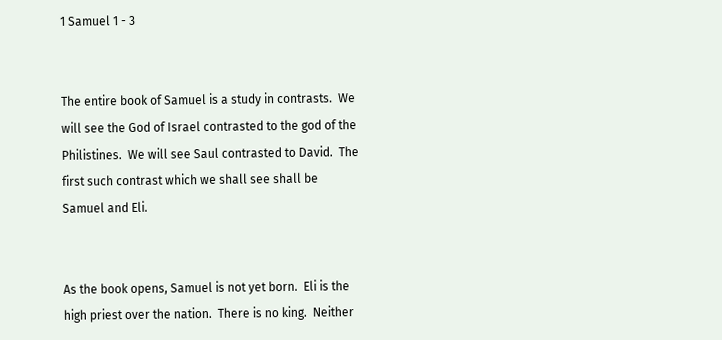1 Samuel 1 - 3


The entire book of Samuel is a study in contrasts.  We will see the God of Israel contrasted to the god of the Philistines.  We will see Saul contrasted to David.  The first such contrast which we shall see shall be Samuel and Eli.


As the book opens, Samuel is not yet born.  Eli is the high priest over the nation.  There is no king.  Neither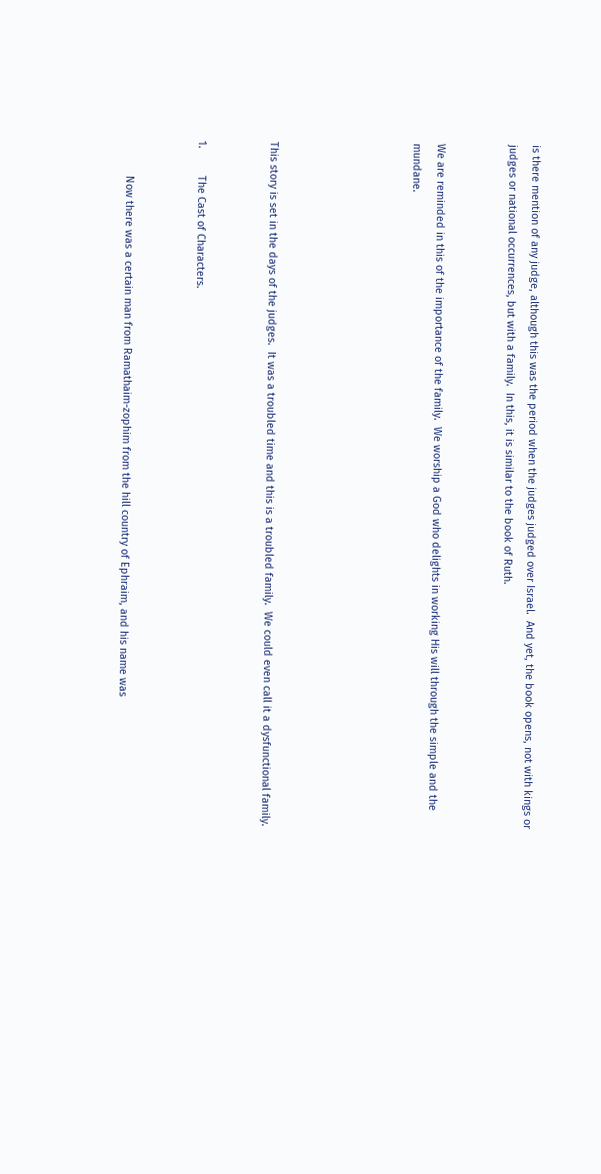is there mention of any judge, although this was the period when the judges judged over Israel.  And yet, the book opens, not with kings or judges or national occurrences, but with a family.  In this, it is similar to the book of Ruth.


We are reminded in this of the importance of the family.  We worship a God who delights in working His will through the simple and the mundane.





This story is set in the days of the judges.  It was a troubled time and this is a troubled family.  We could even call it a dysfunctional family.


1.         The Cast of Characters.


            Now there was a certain man from Ramathaim-zophim from the hill country of Ephraim, and his name was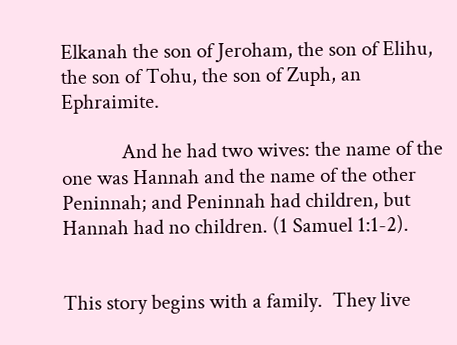Elkanah the son of Jeroham, the son of Elihu, the son of Tohu, the son of Zuph, an Ephraimite.

            And he had two wives: the name of the one was Hannah and the name of the other Peninnah; and Peninnah had children, but Hannah had no children. (1 Samuel 1:1-2).


This story begins with a family.  They live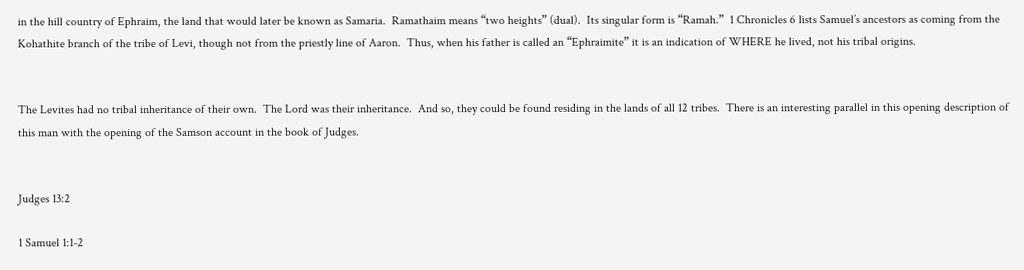in the hill country of Ephraim, the land that would later be known as Samaria.  Ramathaim means “two heights” (dual).  Its singular form is “Ramah.”  1 Chronicles 6 lists Samuel’s ancestors as coming from the Kohathite branch of the tribe of Levi, though not from the priestly line of Aaron.  Thus, when his father is called an “Ephraimite” it is an indication of WHERE he lived, not his tribal origins.


The Levites had no tribal inheritance of their own.  The Lord was their inheritance.  And so, they could be found residing in the lands of all 12 tribes.  There is an interesting parallel in this opening description of this man with the opening of the Samson account in the book of Judges.


Judges 13:2

1 Samuel 1:1-2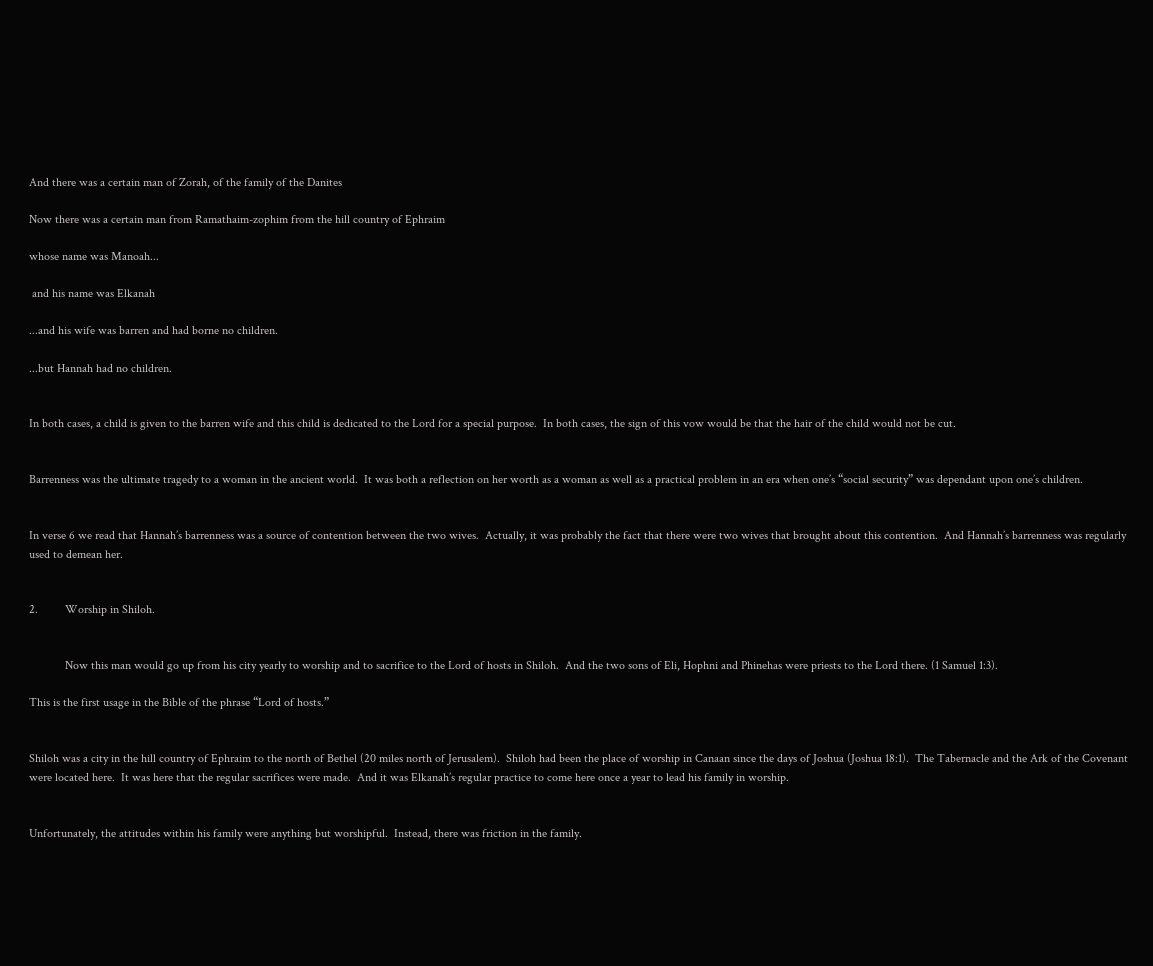And there was a certain man of Zorah, of the family of the Danites

Now there was a certain man from Ramathaim-zophim from the hill country of Ephraim

whose name was Manoah...

 and his name was Elkanah

...and his wife was barren and had borne no children.

...but Hannah had no children.


In both cases, a child is given to the barren wife and this child is dedicated to the Lord for a special purpose.  In both cases, the sign of this vow would be that the hair of the child would not be cut.


Barrenness was the ultimate tragedy to a woman in the ancient world.  It was both a reflection on her worth as a woman as well as a practical problem in an era when one’s “social security” was dependant upon one’s children.


In verse 6 we read that Hannah’s barrenness was a source of contention between the two wives.  Actually, it was probably the fact that there were two wives that brought about this contention.  And Hannah’s barrenness was regularly used to demean her.


2.         Worship in Shiloh.


            Now this man would go up from his city yearly to worship and to sacrifice to the Lord of hosts in Shiloh.  And the two sons of Eli, Hophni and Phinehas were priests to the Lord there. (1 Samuel 1:3).

This is the first usage in the Bible of the phrase “Lord of hosts.”


Shiloh was a city in the hill country of Ephraim to the north of Bethel (20 miles north of Jerusalem).  Shiloh had been the place of worship in Canaan since the days of Joshua (Joshua 18:1).  The Tabernacle and the Ark of the Covenant were located here.  It was here that the regular sacrifices were made.  And it was Elkanah’s regular practice to come here once a year to lead his family in worship.


Unfortunately, the attitudes within his family were anything but worshipful.  Instead, there was friction in the family.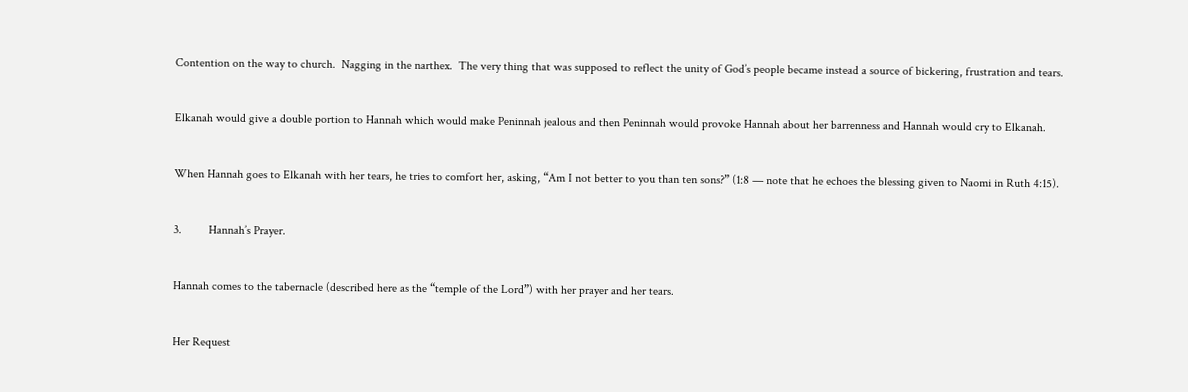Contention on the way to church.  Nagging in the narthex.  The very thing that was supposed to reflect the unity of God’s people became instead a source of bickering, frustration and tears.


Elkanah would give a double portion to Hannah which would make Peninnah jealous and then Peninnah would provoke Hannah about her barrenness and Hannah would cry to Elkanah.


When Hannah goes to Elkanah with her tears, he tries to comfort her, asking, “Am I not better to you than ten sons?” (1:8 — note that he echoes the blessing given to Naomi in Ruth 4:15).


3.         Hannah’s Prayer.


Hannah comes to the tabernacle (described here as the “temple of the Lord”) with her prayer and her tears.


Her Request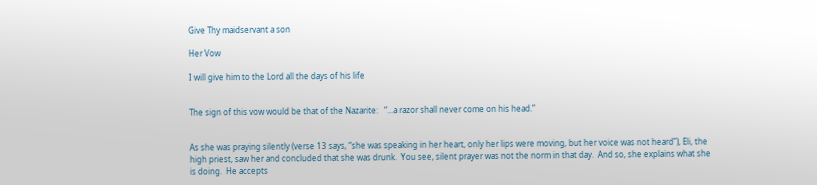Give Thy maidservant a son

Her Vow

I will give him to the Lord all the days of his life


The sign of this vow would be that of the Nazarite:   “...a razor shall never come on his head.”


As she was praying silently (verse 13 says, “she was speaking in her heart, only her lips were moving, but her voice was not heard”), Eli, the high priest, saw her and concluded that she was drunk.  You see, silent prayer was not the norm in that day.  And so, she explains what she is doing.  He accepts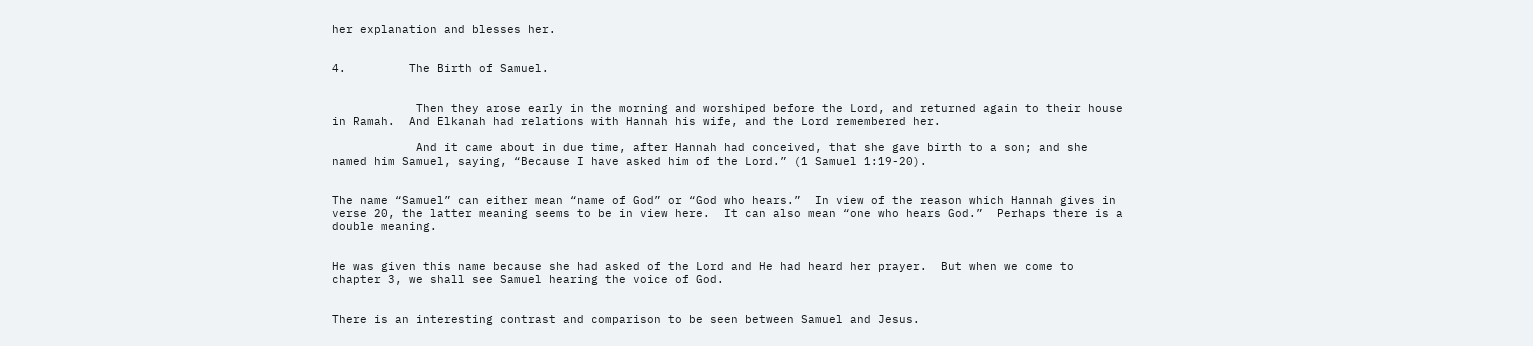her explanation and blesses her.


4.         The Birth of Samuel.


            Then they arose early in the morning and worshiped before the Lord, and returned again to their house in Ramah.  And Elkanah had relations with Hannah his wife, and the Lord remembered her.

            And it came about in due time, after Hannah had conceived, that she gave birth to a son; and she named him Samuel, saying, “Because I have asked him of the Lord.” (1 Samuel 1:19-20).


The name “Samuel” can either mean “name of God” or “God who hears.”  In view of the reason which Hannah gives in verse 20, the latter meaning seems to be in view here.  It can also mean “one who hears God.”  Perhaps there is a double meaning.


He was given this name because she had asked of the Lord and He had heard her prayer.  But when we come to chapter 3, we shall see Samuel hearing the voice of God.


There is an interesting contrast and comparison to be seen between Samuel and Jesus.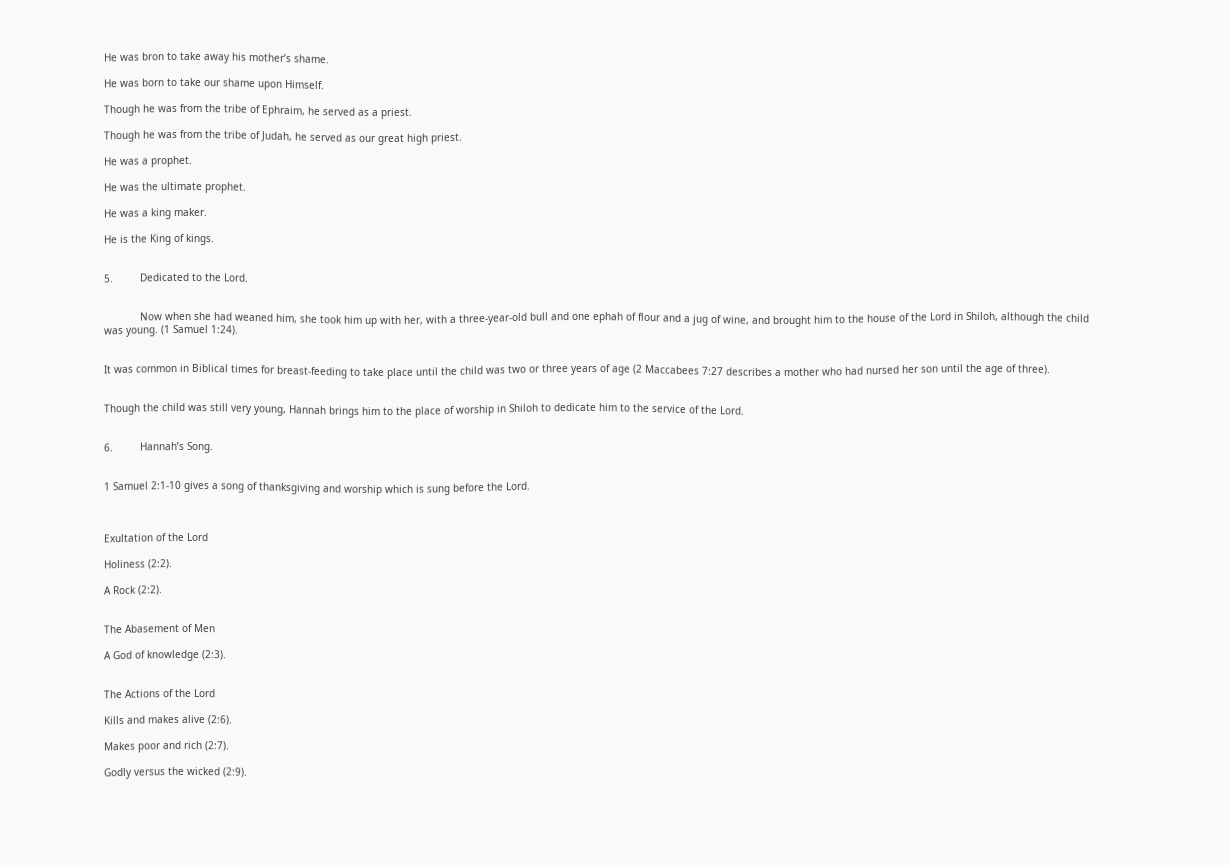He was bron to take away his mother’s shame.

He was born to take our shame upon Himself.

Though he was from the tribe of Ephraim, he served as a priest.

Though he was from the tribe of Judah, he served as our great high priest.

He was a prophet.

He was the ultimate prophet.

He was a king maker.

He is the King of kings.


5.         Dedicated to the Lord.


            Now when she had weaned him, she took him up with her, with a three-year-old bull and one ephah of flour and a jug of wine, and brought him to the house of the Lord in Shiloh, although the child was young. (1 Samuel 1:24).


It was common in Biblical times for breast-feeding to take place until the child was two or three years of age (2 Maccabees 7:27 describes a mother who had nursed her son until the age of three).


Though the child was still very young, Hannah brings him to the place of worship in Shiloh to dedicate him to the service of the Lord.


6.         Hannah’s Song.


1 Samuel 2:1-10 gives a song of thanksgiving and worship which is sung before the Lord.



Exultation of the Lord

Holiness (2:2).

A Rock (2:2).


The Abasement of Men

A God of knowledge (2:3).


The Actions of the Lord

Kills and makes alive (2:6).

Makes poor and rich (2:7).

Godly versus the wicked (2:9).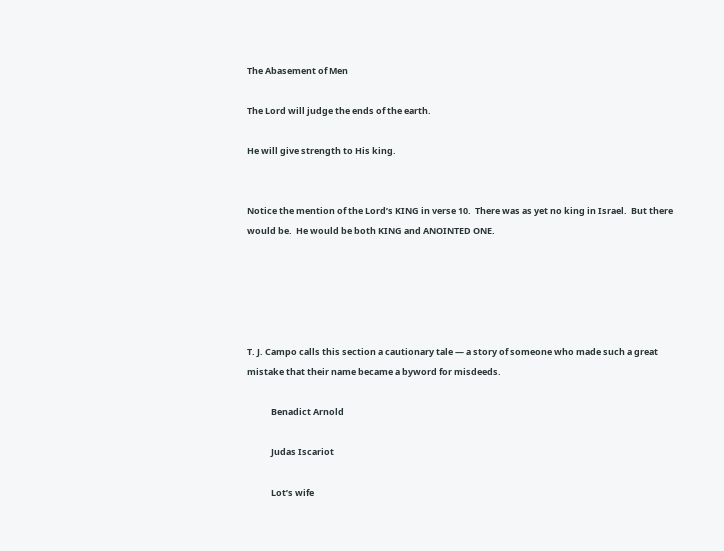The Abasement of Men

The Lord will judge the ends of the earth.

He will give strength to His king.


Notice the mention of the Lord’s KING in verse 10.  There was as yet no king in Israel.  But there would be.  He would be both KING and ANOINTED ONE.





T. J. Campo calls this section a cautionary tale ― a story of someone who made such a great mistake that their name became a byword for misdeeds.

            Benadict Arnold

            Judas Iscariot

            Lot’s wife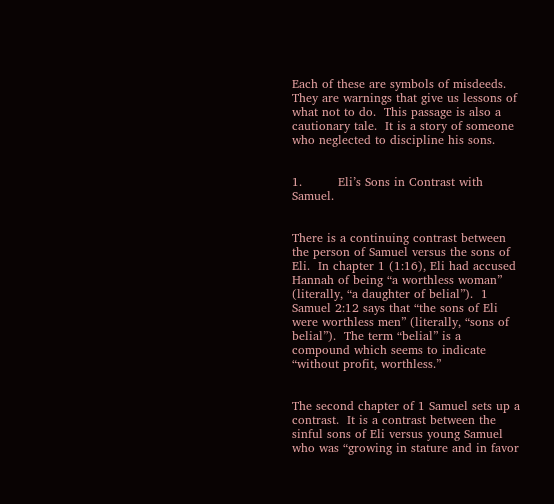Each of these are symbols of misdeeds.  They are warnings that give us lessons of what not to do.  This passage is also a cautionary tale.  It is a story of someone who neglected to discipline his sons.


1.         Eli’s Sons in Contrast with Samuel.


There is a continuing contrast between the person of Samuel versus the sons of Eli.  In chapter 1 (1:16), Eli had accused Hannah of being “a worthless woman” (literally, “a daughter of belial”).  1 Samuel 2:12 says that “the sons of Eli were worthless men” (literally, “sons of belial”).  The term “belial” is a compound which seems to indicate “without profit, worthless.”


The second chapter of 1 Samuel sets up a contrast.  It is a contrast between the sinful sons of Eli versus young Samuel who was “growing in stature and in favor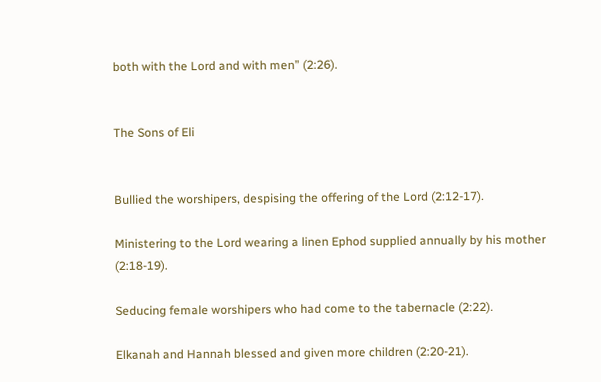both with the Lord and with men” (2:26).


The Sons of Eli


Bullied the worshipers, despising the offering of the Lord (2:12-17).

Ministering to the Lord wearing a linen Ephod supplied annually by his mother (2:18-19).

Seducing female worshipers who had come to the tabernacle (2:22).

Elkanah and Hannah blessed and given more children (2:20-21).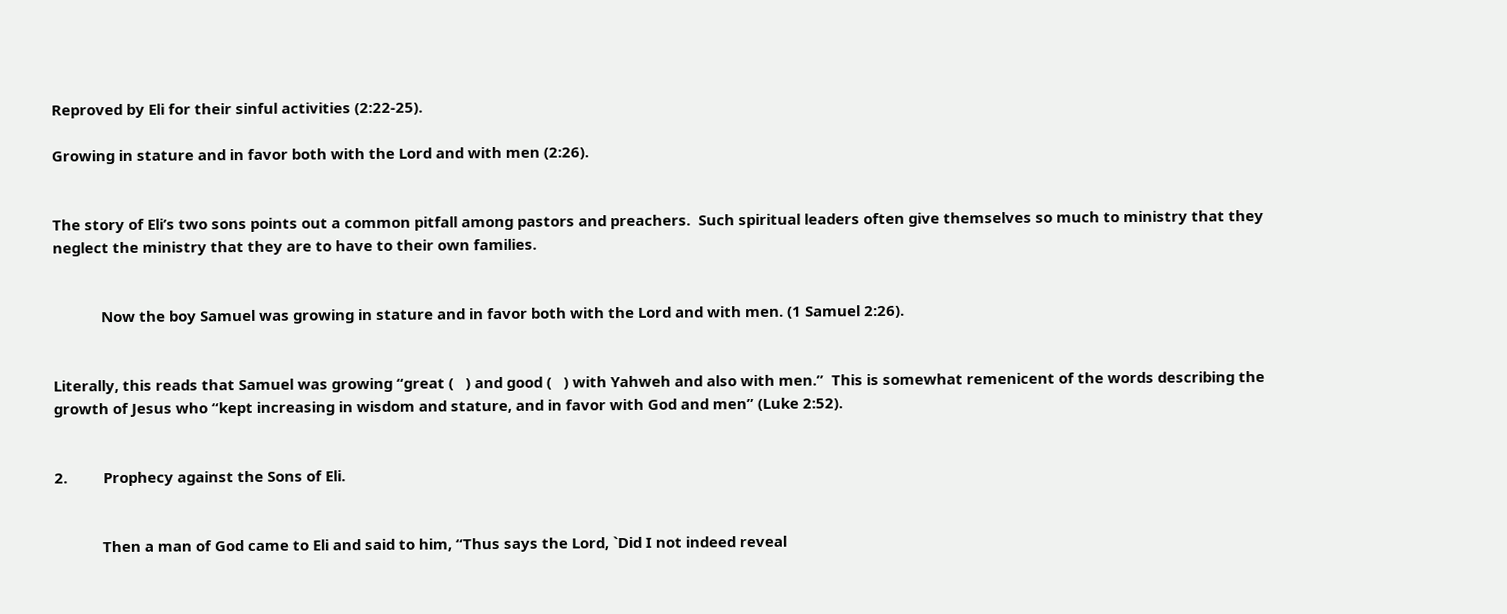Reproved by Eli for their sinful activities (2:22-25).

Growing in stature and in favor both with the Lord and with men (2:26).


The story of Eli’s two sons points out a common pitfall among pastors and preachers.  Such spiritual leaders often give themselves so much to ministry that they neglect the ministry that they are to have to their own families.


            Now the boy Samuel was growing in stature and in favor both with the Lord and with men. (1 Samuel 2:26).


Literally, this reads that Samuel was growing “great (   ) and good (   ) with Yahweh and also with men.”  This is somewhat remenicent of the words describing the growth of Jesus who “kept increasing in wisdom and stature, and in favor with God and men” (Luke 2:52).


2.         Prophecy against the Sons of Eli.


            Then a man of God came to Eli and said to him, “Thus says the Lord, `Did I not indeed reveal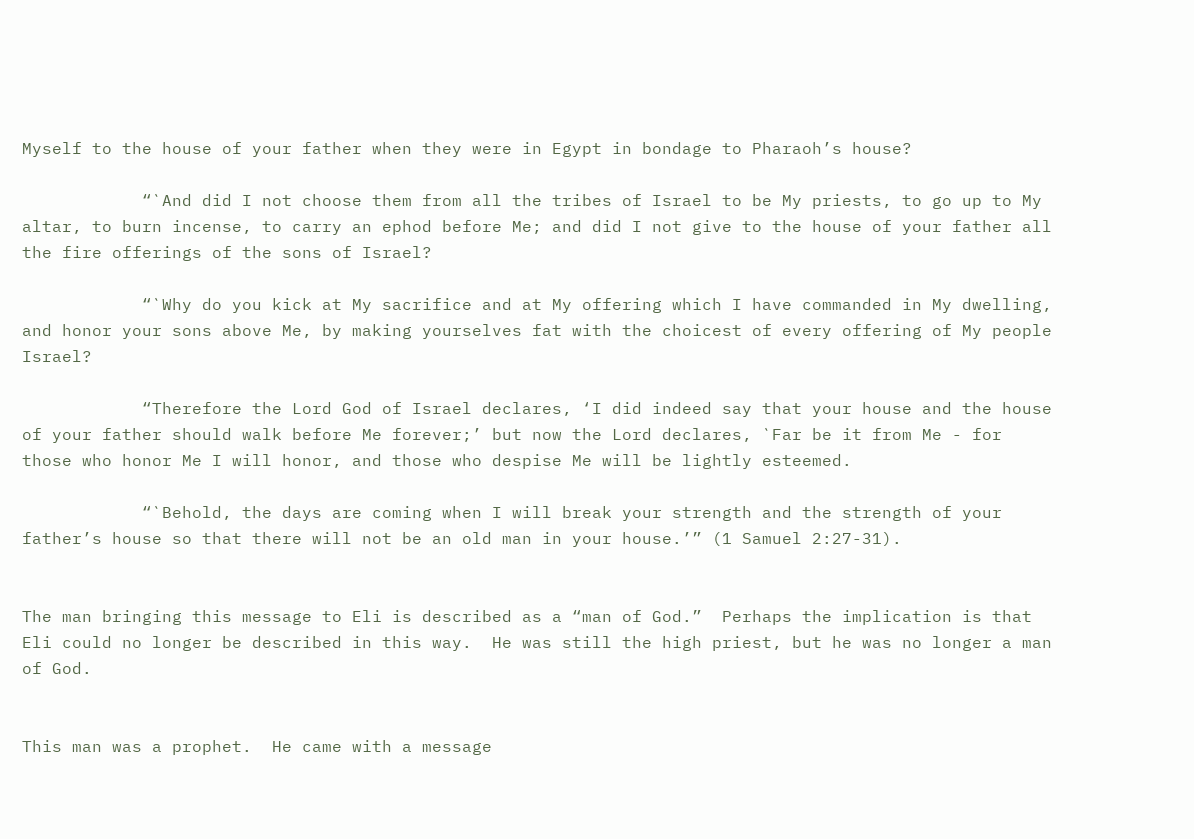Myself to the house of your father when they were in Egypt in bondage to Pharaoh’s house?

            “`And did I not choose them from all the tribes of Israel to be My priests, to go up to My altar, to burn incense, to carry an ephod before Me; and did I not give to the house of your father all the fire offerings of the sons of Israel?

            “`Why do you kick at My sacrifice and at My offering which I have commanded in My dwelling, and honor your sons above Me, by making yourselves fat with the choicest of every offering of My people Israel?

            “Therefore the Lord God of Israel declares, ‘I did indeed say that your house and the house of your father should walk before Me forever;’ but now the Lord declares, `Far be it from Me - for those who honor Me I will honor, and those who despise Me will be lightly esteemed.

            “`Behold, the days are coming when I will break your strength and the strength of your father’s house so that there will not be an old man in your house.’” (1 Samuel 2:27-31).


The man bringing this message to Eli is described as a “man of God.”  Perhaps the implication is that Eli could no longer be described in this way.  He was still the high priest, but he was no longer a man of God.


This man was a prophet.  He came with a message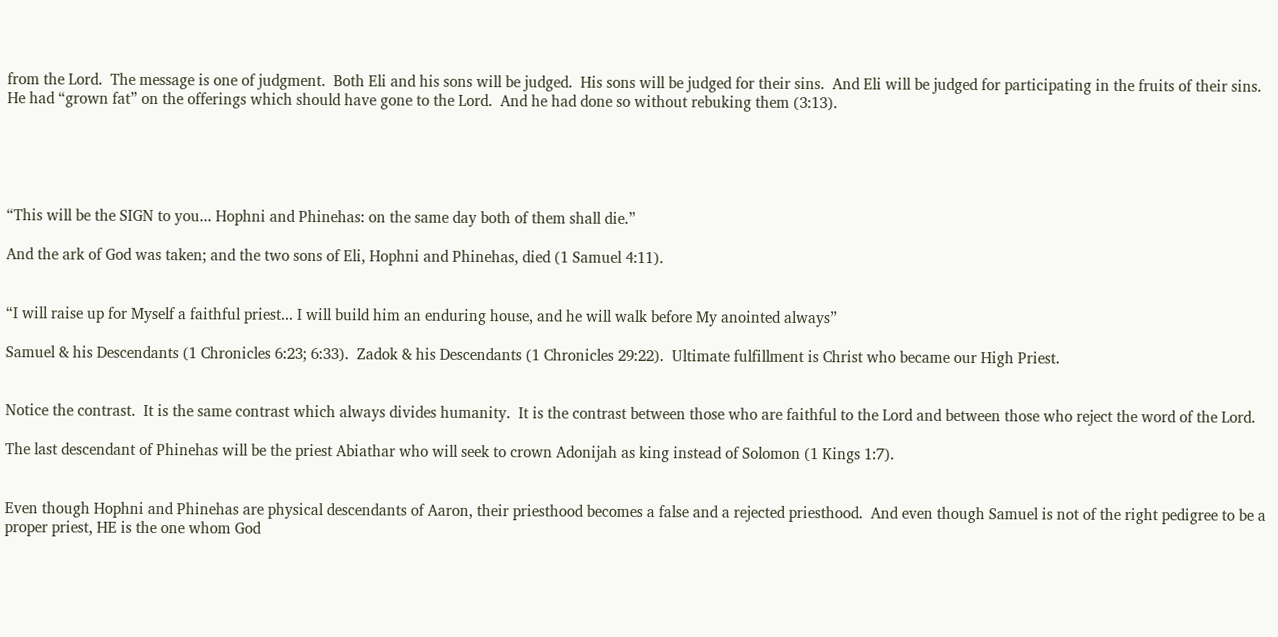from the Lord.  The message is one of judgment.  Both Eli and his sons will be judged.  His sons will be judged for their sins.  And Eli will be judged for participating in the fruits of their sins.  He had “grown fat” on the offerings which should have gone to the Lord.  And he had done so without rebuking them (3:13).





“This will be the SIGN to you... Hophni and Phinehas: on the same day both of them shall die.”

And the ark of God was taken; and the two sons of Eli, Hophni and Phinehas, died (1 Samuel 4:11).


“I will raise up for Myself a faithful priest... I will build him an enduring house, and he will walk before My anointed always”

Samuel & his Descendants (1 Chronicles 6:23; 6:33).  Zadok & his Descendants (1 Chronicles 29:22).  Ultimate fulfillment is Christ who became our High Priest.


Notice the contrast.  It is the same contrast which always divides humanity.  It is the contrast between those who are faithful to the Lord and between those who reject the word of the Lord.

The last descendant of Phinehas will be the priest Abiathar who will seek to crown Adonijah as king instead of Solomon (1 Kings 1:7).


Even though Hophni and Phinehas are physical descendants of Aaron, their priesthood becomes a false and a rejected priesthood.  And even though Samuel is not of the right pedigree to be a proper priest, HE is the one whom God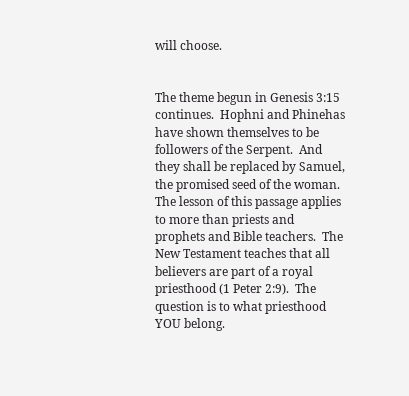will choose.


The theme begun in Genesis 3:15 continues.  Hophni and Phinehas have shown themselves to be followers of the Serpent.  And they shall be replaced by Samuel, the promised seed of the woman.  The lesson of this passage applies to more than priests and prophets and Bible teachers.  The New Testament teaches that all believers are part of a royal priesthood (1 Peter 2:9).  The question is to what priesthood YOU belong.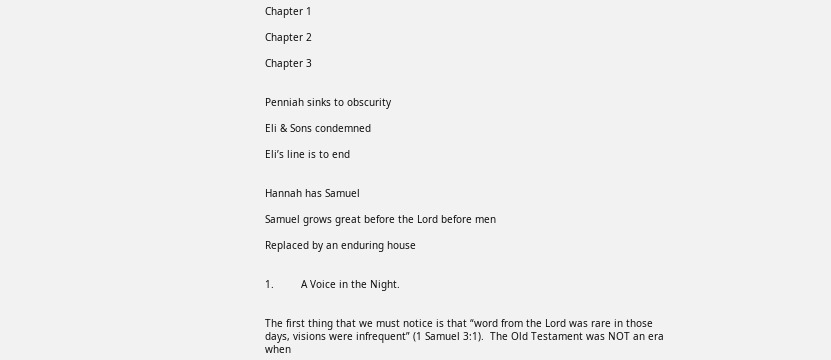Chapter 1

Chapter 2

Chapter 3


Penniah sinks to obscurity

Eli & Sons condemned

Eli’s line is to end


Hannah has Samuel

Samuel grows great before the Lord before men

Replaced by an enduring house


1.         A Voice in the Night.


The first thing that we must notice is that “word from the Lord was rare in those days, visions were infrequent” (1 Samuel 3:1).  The Old Testament was NOT an era when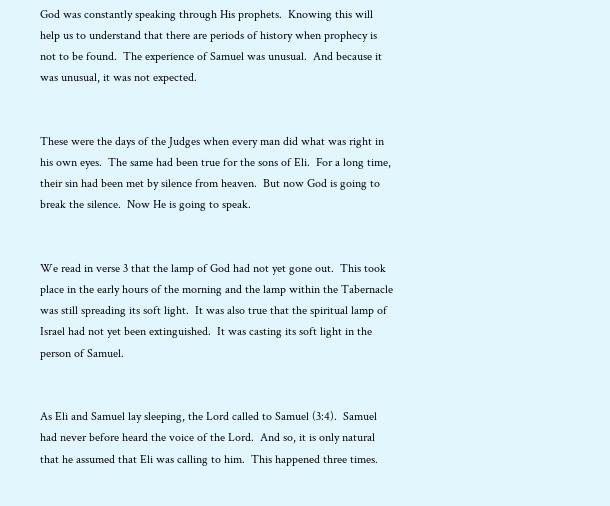God was constantly speaking through His prophets.  Knowing this will help us to understand that there are periods of history when prophecy is not to be found.  The experience of Samuel was unusual.  And because it was unusual, it was not expected.


These were the days of the Judges when every man did what was right in his own eyes.  The same had been true for the sons of Eli.  For a long time, their sin had been met by silence from heaven.  But now God is going to break the silence.  Now He is going to speak.


We read in verse 3 that the lamp of God had not yet gone out.  This took place in the early hours of the morning and the lamp within the Tabernacle was still spreading its soft light.  It was also true that the spiritual lamp of Israel had not yet been extinguished.  It was casting its soft light in the person of Samuel.


As Eli and Samuel lay sleeping, the Lord called to Samuel (3:4).  Samuel had never before heard the voice of the Lord.  And so, it is only natural that he assumed that Eli was calling to him.  This happened three times.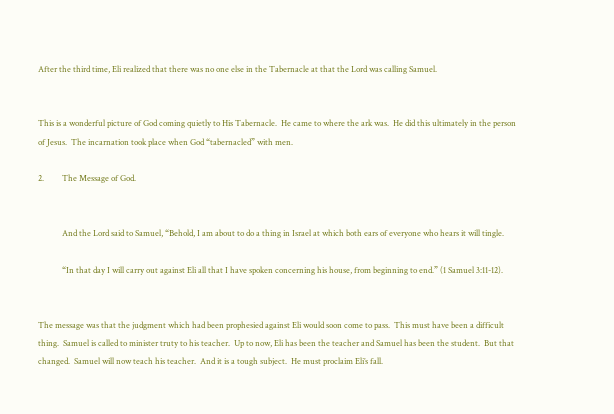After the third time, Eli realized that there was no one else in the Tabernacle at that the Lord was calling Samuel.


This is a wonderful picture of God coming quietly to His Tabernacle.  He came to where the ark was.  He did this ultimately in the person of Jesus.  The incarnation took place when God “tabernacled” with men.

2.         The Message of God.


            And the Lord said to Samuel, “Behold, I am about to do a thing in Israel at which both ears of everyone who hears it will tingle.

            “In that day I will carry out against Eli all that I have spoken concerning his house, from beginning to end.” (1 Samuel 3:11-12).


The message was that the judgment which had been prophesied against Eli would soon come to pass.  This must have been a difficult thing.  Samuel is called to minister truty to his teacher.  Up to now, Eli has been the teacher and Samuel has been the student.  But that changed.  Samuel will now teach his teacher.  And it is a tough subject.  He must proclaim Eli’s fall.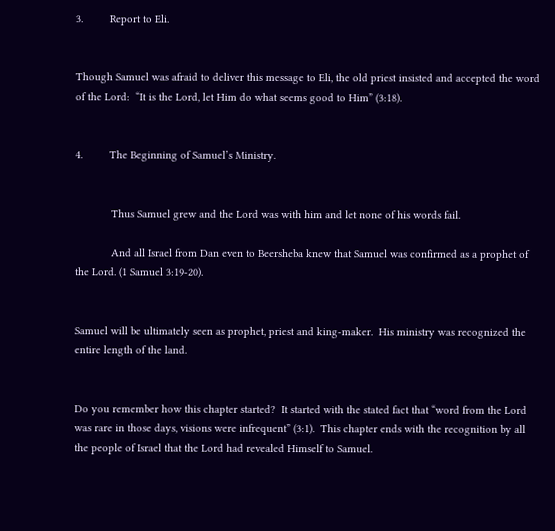3.         Report to Eli.


Though Samuel was afraid to deliver this message to Eli, the old priest insisted and accepted the word of the Lord:  “It is the Lord, let Him do what seems good to Him” (3:18).


4.         The Beginning of Samuel’s Ministry.


            Thus Samuel grew and the Lord was with him and let none of his words fail.

            And all Israel from Dan even to Beersheba knew that Samuel was confirmed as a prophet of the Lord. (1 Samuel 3:19-20).


Samuel will be ultimately seen as prophet, priest and king-maker.  His ministry was recognized the entire length of the land.


Do you remember how this chapter started?  It started with the stated fact that “word from the Lord was rare in those days, visions were infrequent” (3:1).  This chapter ends with the recognition by all the people of Israel that the Lord had revealed Himself to Samuel.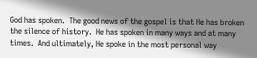God has spoken.  The good news of the gospel is that He has broken the silence of history.  He has spoken in many ways and at many times.  And ultimately, He spoke in the most personal way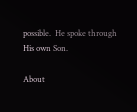possible.  He spoke through His own Son.

About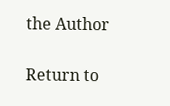the Author

Return to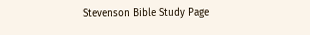Stevenson Bible Study Page